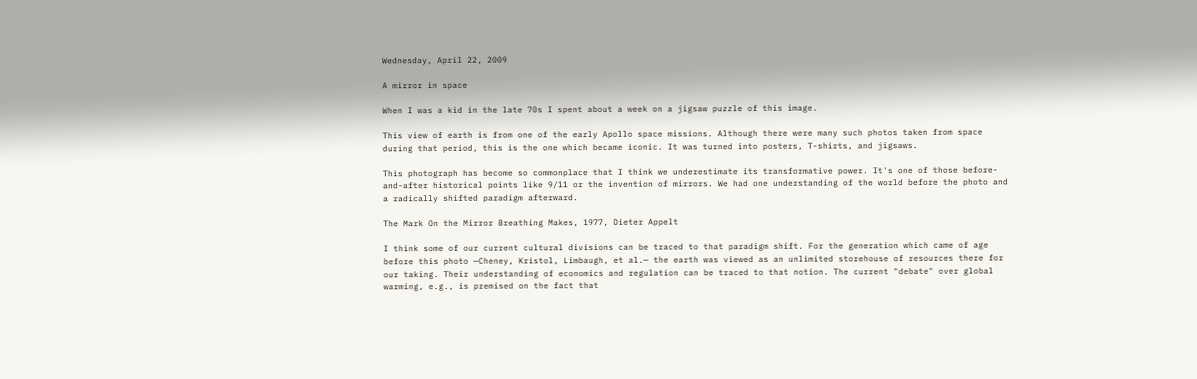Wednesday, April 22, 2009

A mirror in space

When I was a kid in the late 70s I spent about a week on a jigsaw puzzle of this image.

This view of earth is from one of the early Apollo space missions. Although there were many such photos taken from space during that period, this is the one which became iconic. It was turned into posters, T-shirts, and jigsaws.

This photograph has become so commonplace that I think we underestimate its transformative power. It's one of those before-and-after historical points like 9/11 or the invention of mirrors. We had one understanding of the world before the photo and a radically shifted paradigm afterward.

The Mark On the Mirror Breathing Makes, 1977, Dieter Appelt

I think some of our current cultural divisions can be traced to that paradigm shift. For the generation which came of age before this photo —Cheney, Kristol, Limbaugh, et al.— the earth was viewed as an unlimited storehouse of resources there for our taking. Their understanding of economics and regulation can be traced to that notion. The current "debate" over global warming, e.g., is premised on the fact that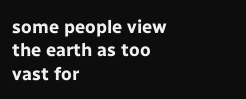some people view the earth as too vast for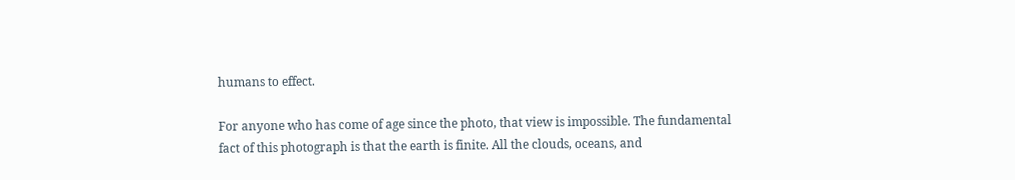humans to effect.

For anyone who has come of age since the photo, that view is impossible. The fundamental fact of this photograph is that the earth is finite. All the clouds, oceans, and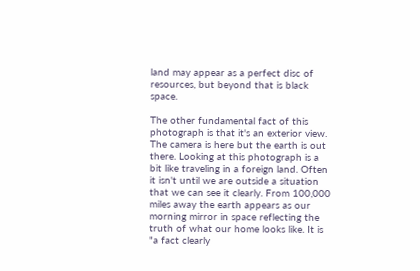land may appear as a perfect disc of resources, but beyond that is black space.

The other fundamental fact of this photograph is that it's an exterior view. The camera is here but the earth is out there. Looking at this photograph is a bit like traveling in a foreign land. Often it isn't until we are outside a situation that we can see it clearly. From 100,000 miles away the earth appears as our morning mirror in space reflecting the truth of what our home looks like. It is "a fact clearly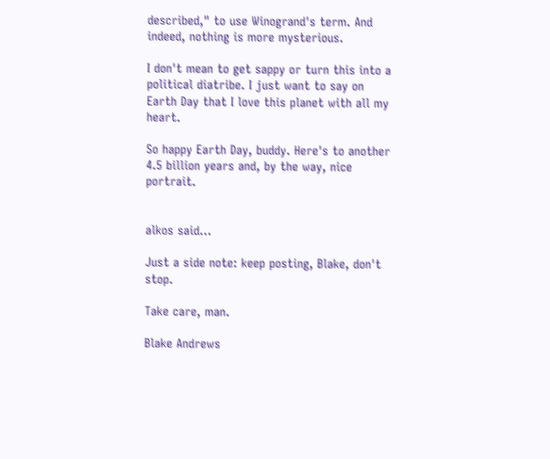described," to use Winogrand's term. And indeed, nothing is more mysterious.

I don't mean to get sappy or turn this into a political diatribe. I just want to say on Earth Day that I love this planet with all my heart.

So happy Earth Day, buddy. Here's to another 4.5 billion years and, by the way, nice portrait.


alkos said...

Just a side note: keep posting, Blake, don't stop.

Take care, man.

Blake Andrews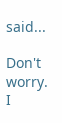said...

Don't worry. I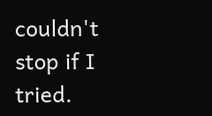couldn't stop if I tried.